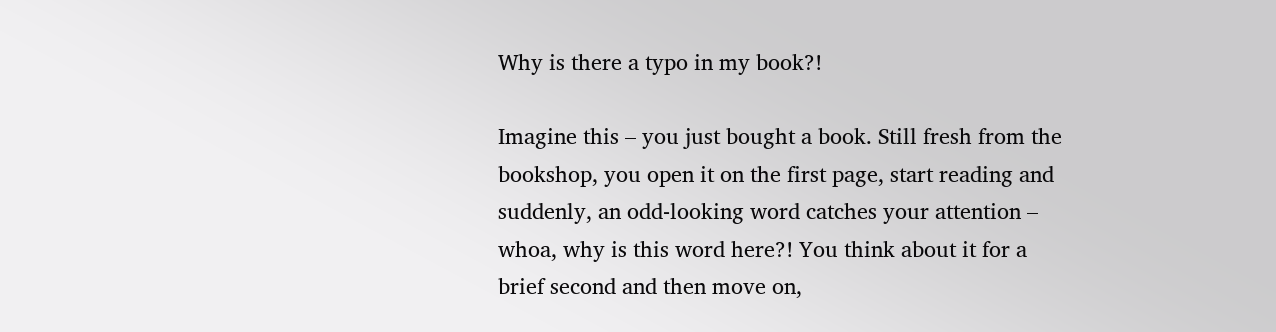Why is there a typo in my book?!

Imagine this – you just bought a book. Still fresh from the bookshop, you open it on the first page, start reading and suddenly, an odd-looking word catches your attention – whoa, why is this word here?! You think about it for a brief second and then move on,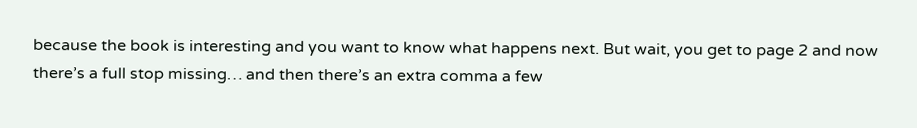because the book is interesting and you want to know what happens next. But wait, you get to page 2 and now there’s a full stop missing… and then there’s an extra comma a few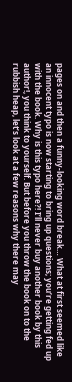pages on and then a funny-looking word break… What at first seemed like an innocent typo is now starting to bring up questions; you’re getting fed up with the book. Why is this typo here?! I’ll never buy another book by this author!, you think to yourself. But before you throw the book on to the rubbish heap, let’s look at a few reasons why there may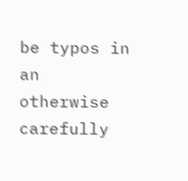be typos in an otherwise carefully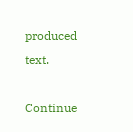produced text.

Continue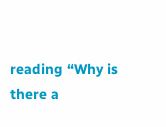reading “Why is there a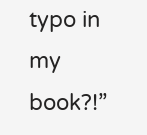typo in my book?!”